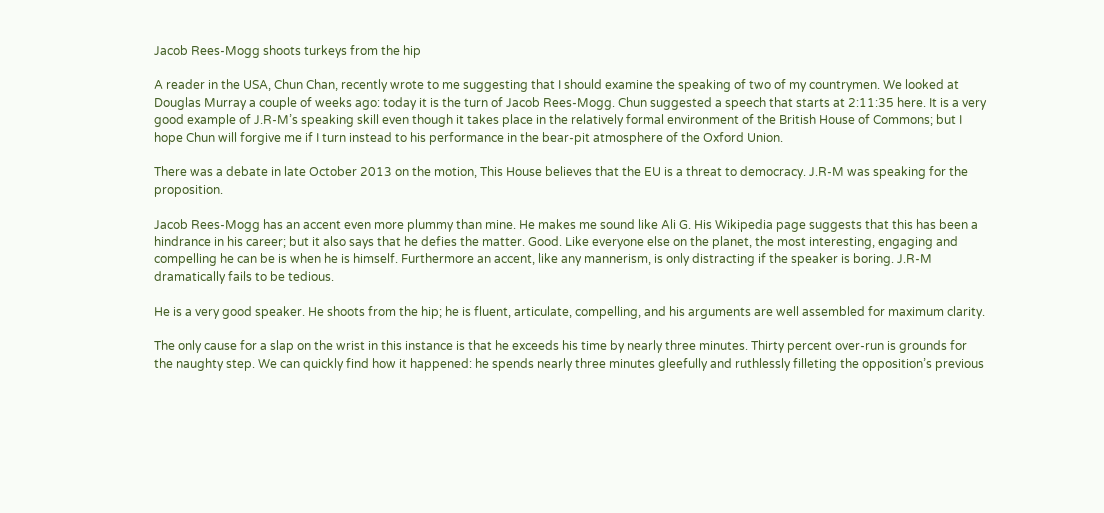Jacob Rees-Mogg shoots turkeys from the hip

A reader in the USA, Chun Chan, recently wrote to me suggesting that I should examine the speaking of two of my countrymen. We looked at Douglas Murray a couple of weeks ago: today it is the turn of Jacob Rees-Mogg. Chun suggested a speech that starts at 2:11:35 here. It is a very good example of J.R-M’s speaking skill even though it takes place in the relatively formal environment of the British House of Commons; but I hope Chun will forgive me if I turn instead to his performance in the bear-pit atmosphere of the Oxford Union.

There was a debate in late October 2013 on the motion, This House believes that the EU is a threat to democracy. J.R-M was speaking for the proposition.

Jacob Rees-Mogg has an accent even more plummy than mine. He makes me sound like Ali G. His Wikipedia page suggests that this has been a hindrance in his career; but it also says that he defies the matter. Good. Like everyone else on the planet, the most interesting, engaging and compelling he can be is when he is himself. Furthermore an accent, like any mannerism, is only distracting if the speaker is boring. J.R-M dramatically fails to be tedious.

He is a very good speaker. He shoots from the hip; he is fluent, articulate, compelling, and his arguments are well assembled for maximum clarity.

The only cause for a slap on the wrist in this instance is that he exceeds his time by nearly three minutes. Thirty percent over-run is grounds for the naughty step. We can quickly find how it happened: he spends nearly three minutes gleefully and ruthlessly filleting the opposition’s previous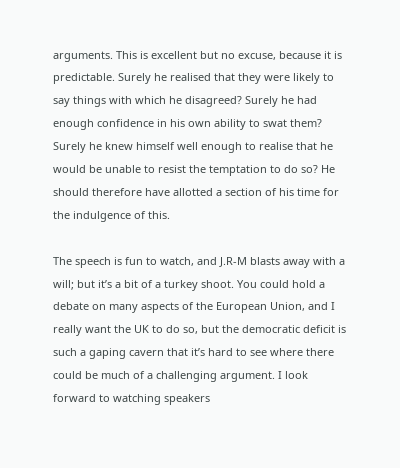arguments. This is excellent but no excuse, because it is predictable. Surely he realised that they were likely to say things with which he disagreed? Surely he had enough confidence in his own ability to swat them? Surely he knew himself well enough to realise that he would be unable to resist the temptation to do so? He should therefore have allotted a section of his time for the indulgence of this.

The speech is fun to watch, and J.R-M blasts away with a will; but it’s a bit of a turkey shoot. You could hold a debate on many aspects of the European Union, and I really want the UK to do so, but the democratic deficit is such a gaping cavern that it’s hard to see where there could be much of a challenging argument. I look forward to watching speakers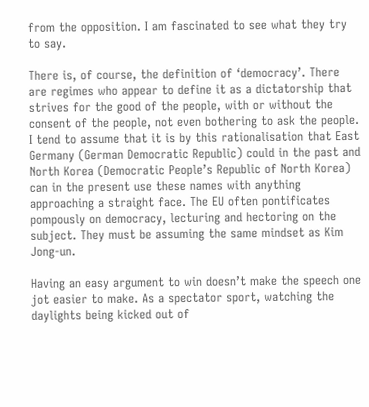from the opposition. I am fascinated to see what they try to say.

There is, of course, the definition of ‘democracy’. There are regimes who appear to define it as a dictatorship that strives for the good of the people, with or without the consent of the people, not even bothering to ask the people. I tend to assume that it is by this rationalisation that East Germany (German Democratic Republic) could in the past and North Korea (Democratic People’s Republic of North Korea) can in the present use these names with anything approaching a straight face. The EU often pontificates pompously on democracy, lecturing and hectoring on the subject. They must be assuming the same mindset as Kim Jong-un.

Having an easy argument to win doesn’t make the speech one jot easier to make. As a spectator sport, watching the daylights being kicked out of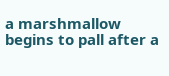a marshmallow begins to pall after a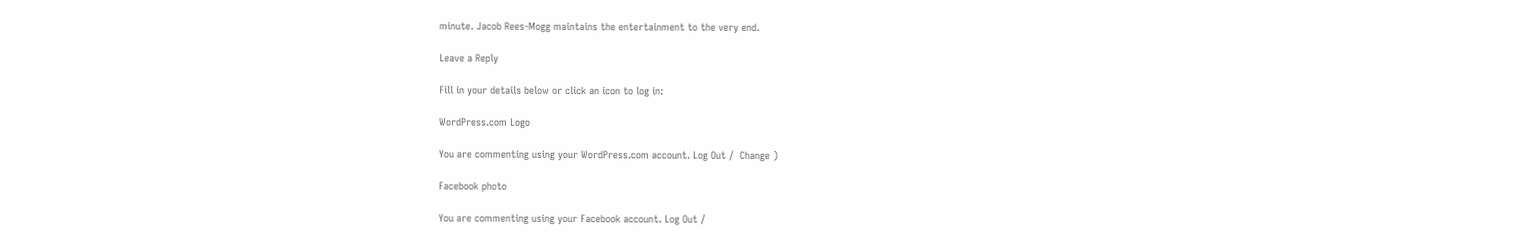minute. Jacob Rees-Mogg maintains the entertainment to the very end.

Leave a Reply

Fill in your details below or click an icon to log in:

WordPress.com Logo

You are commenting using your WordPress.com account. Log Out /  Change )

Facebook photo

You are commenting using your Facebook account. Log Out /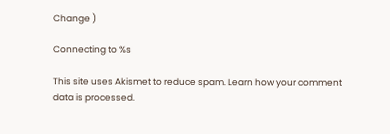Change )

Connecting to %s

This site uses Akismet to reduce spam. Learn how your comment data is processed.